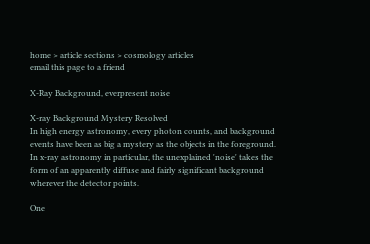home > article sections > cosmology articles
email this page to a friend

X-Ray Background, everpresent noise

X-ray Background Mystery Resolved
In high energy astronomy, every photon counts, and background events have been as big a mystery as the objects in the foreground. In x-ray astronomy in particular, the unexplained 'noise' takes the form of an apparently diffuse and fairly significant background wherever the detector points.

One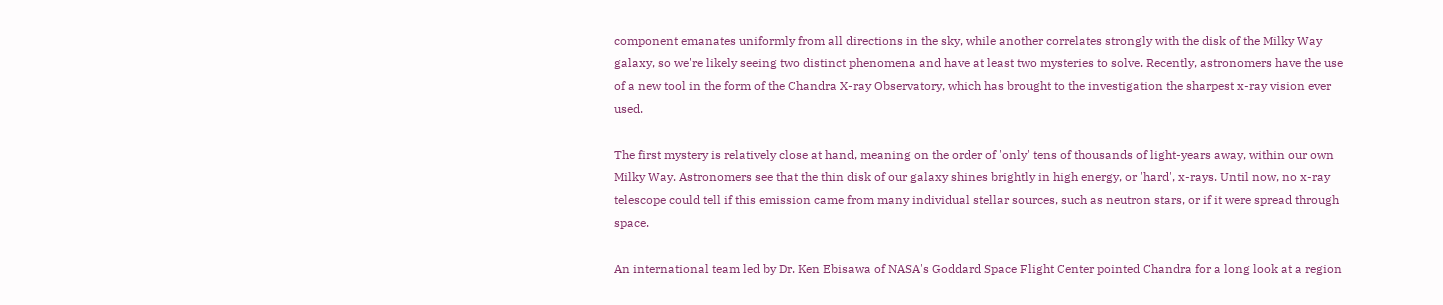component emanates uniformly from all directions in the sky, while another correlates strongly with the disk of the Milky Way galaxy, so we're likely seeing two distinct phenomena and have at least two mysteries to solve. Recently, astronomers have the use of a new tool in the form of the Chandra X-ray Observatory, which has brought to the investigation the sharpest x-ray vision ever used.

The first mystery is relatively close at hand, meaning on the order of 'only' tens of thousands of light-years away, within our own Milky Way. Astronomers see that the thin disk of our galaxy shines brightly in high energy, or 'hard', x-rays. Until now, no x-ray telescope could tell if this emission came from many individual stellar sources, such as neutron stars, or if it were spread through space.

An international team led by Dr. Ken Ebisawa of NASA's Goddard Space Flight Center pointed Chandra for a long look at a region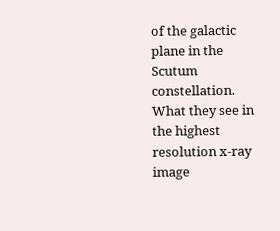of the galactic plane in the Scutum constellation. What they see in the highest resolution x-ray image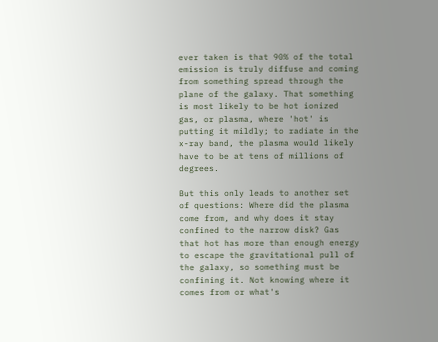ever taken is that 90% of the total emission is truly diffuse and coming from something spread through the plane of the galaxy. That something is most likely to be hot ionized gas, or plasma, where 'hot' is putting it mildly; to radiate in the x-ray band, the plasma would likely have to be at tens of millions of degrees.

But this only leads to another set of questions: Where did the plasma come from, and why does it stay confined to the narrow disk? Gas that hot has more than enough energy to escape the gravitational pull of the galaxy, so something must be confining it. Not knowing where it comes from or what's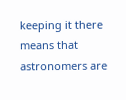keeping it there means that astronomers are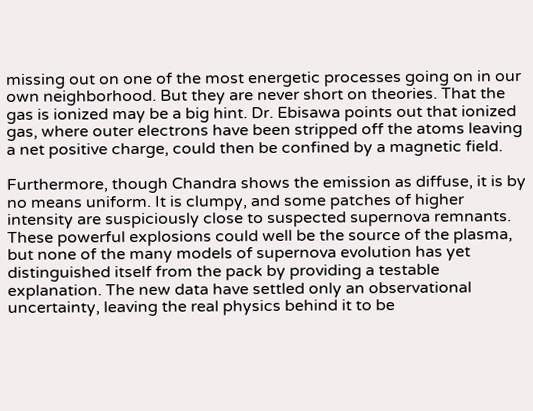missing out on one of the most energetic processes going on in our own neighborhood. But they are never short on theories. That the gas is ionized may be a big hint. Dr. Ebisawa points out that ionized gas, where outer electrons have been stripped off the atoms leaving a net positive charge, could then be confined by a magnetic field.

Furthermore, though Chandra shows the emission as diffuse, it is by no means uniform. It is clumpy, and some patches of higher intensity are suspiciously close to suspected supernova remnants. These powerful explosions could well be the source of the plasma, but none of the many models of supernova evolution has yet distinguished itself from the pack by providing a testable explanation. The new data have settled only an observational uncertainty, leaving the real physics behind it to be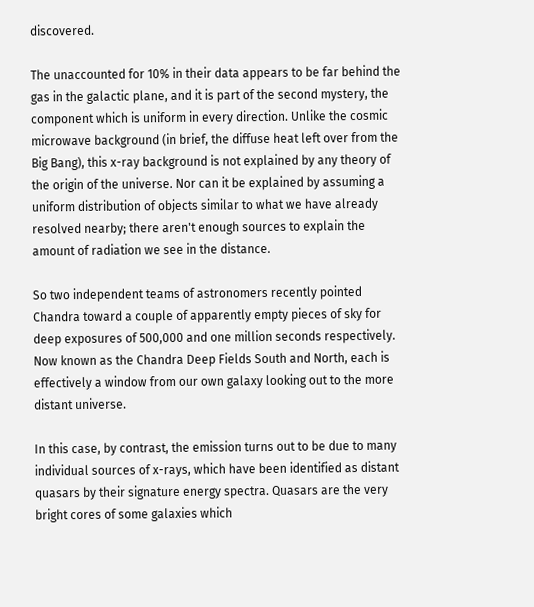discovered.

The unaccounted for 10% in their data appears to be far behind the gas in the galactic plane, and it is part of the second mystery, the component which is uniform in every direction. Unlike the cosmic microwave background (in brief, the diffuse heat left over from the Big Bang), this x-ray background is not explained by any theory of the origin of the universe. Nor can it be explained by assuming a uniform distribution of objects similar to what we have already resolved nearby; there aren't enough sources to explain the amount of radiation we see in the distance.

So two independent teams of astronomers recently pointed Chandra toward a couple of apparently empty pieces of sky for deep exposures of 500,000 and one million seconds respectively. Now known as the Chandra Deep Fields South and North, each is effectively a window from our own galaxy looking out to the more distant universe.

In this case, by contrast, the emission turns out to be due to many individual sources of x-rays, which have been identified as distant quasars by their signature energy spectra. Quasars are the very bright cores of some galaxies which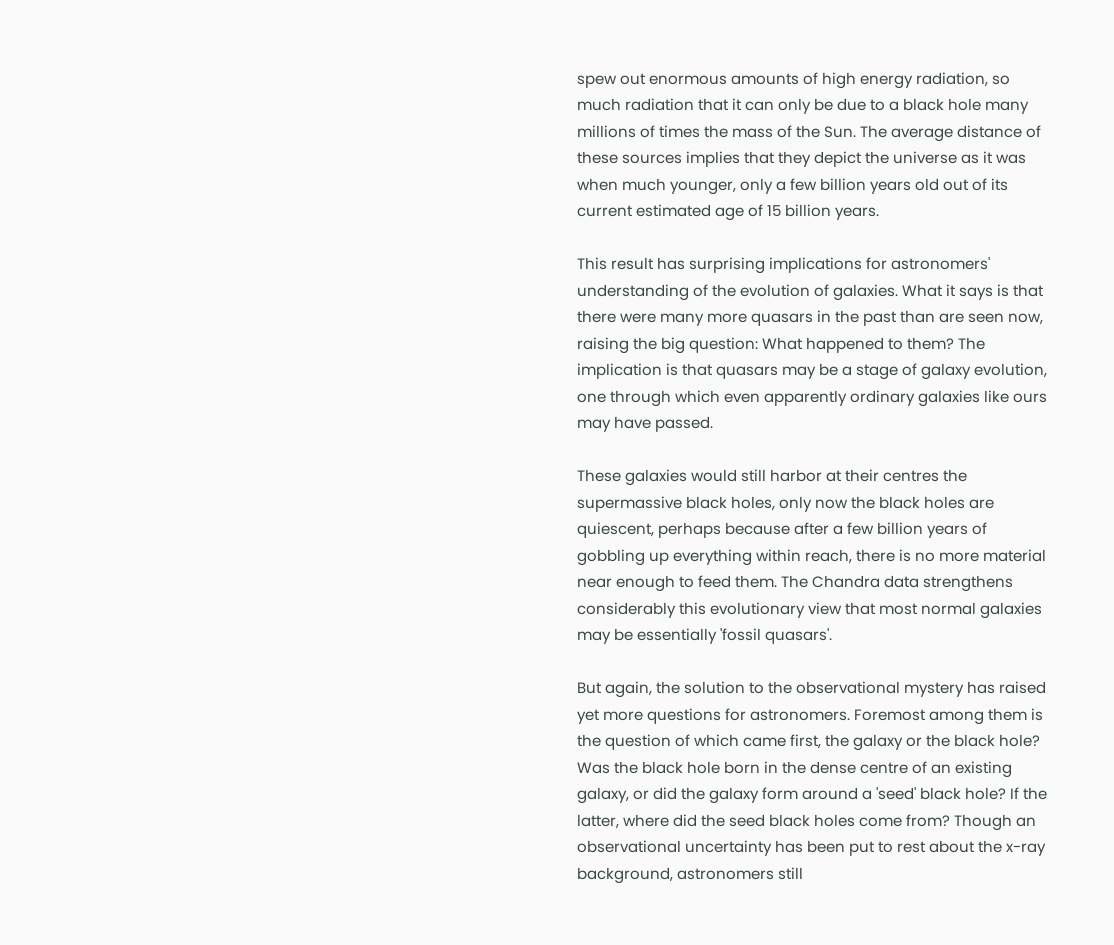spew out enormous amounts of high energy radiation, so much radiation that it can only be due to a black hole many millions of times the mass of the Sun. The average distance of these sources implies that they depict the universe as it was when much younger, only a few billion years old out of its current estimated age of 15 billion years.

This result has surprising implications for astronomers' understanding of the evolution of galaxies. What it says is that there were many more quasars in the past than are seen now, raising the big question: What happened to them? The implication is that quasars may be a stage of galaxy evolution, one through which even apparently ordinary galaxies like ours may have passed.

These galaxies would still harbor at their centres the supermassive black holes, only now the black holes are quiescent, perhaps because after a few billion years of gobbling up everything within reach, there is no more material near enough to feed them. The Chandra data strengthens considerably this evolutionary view that most normal galaxies may be essentially 'fossil quasars'.

But again, the solution to the observational mystery has raised yet more questions for astronomers. Foremost among them is the question of which came first, the galaxy or the black hole? Was the black hole born in the dense centre of an existing galaxy, or did the galaxy form around a 'seed' black hole? If the latter, where did the seed black holes come from? Though an observational uncertainty has been put to rest about the x-ray background, astronomers still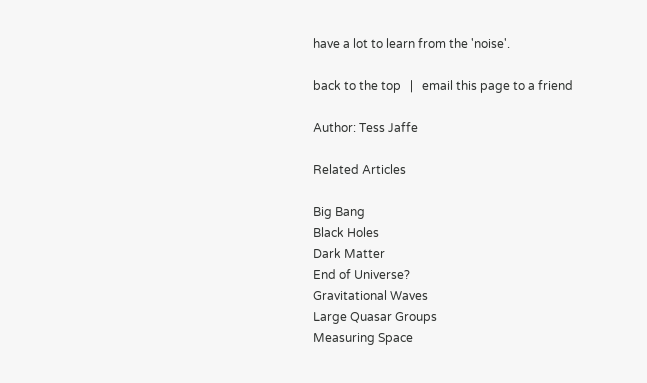have a lot to learn from the 'noise'.

back to the top   |   email this page to a friend

Author: Tess Jaffe

Related Articles

Big Bang
Black Holes
Dark Matter
End of Universe?
Gravitational Waves
Large Quasar Groups
Measuring Space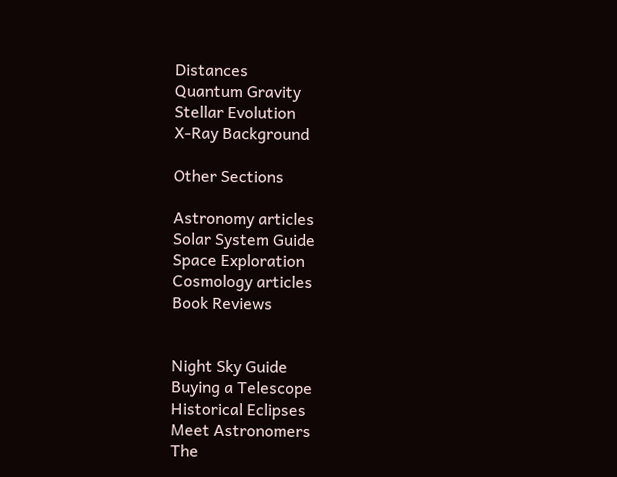Distances
Quantum Gravity
Stellar Evolution
X-Ray Background

Other Sections

Astronomy articles
Solar System Guide
Space Exploration
Cosmology articles
Book Reviews


Night Sky Guide
Buying a Telescope
Historical Eclipses
Meet Astronomers
The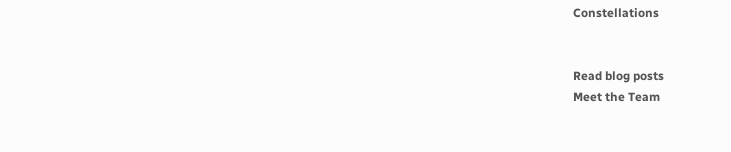Constellations


Read blog posts
Meet the Team